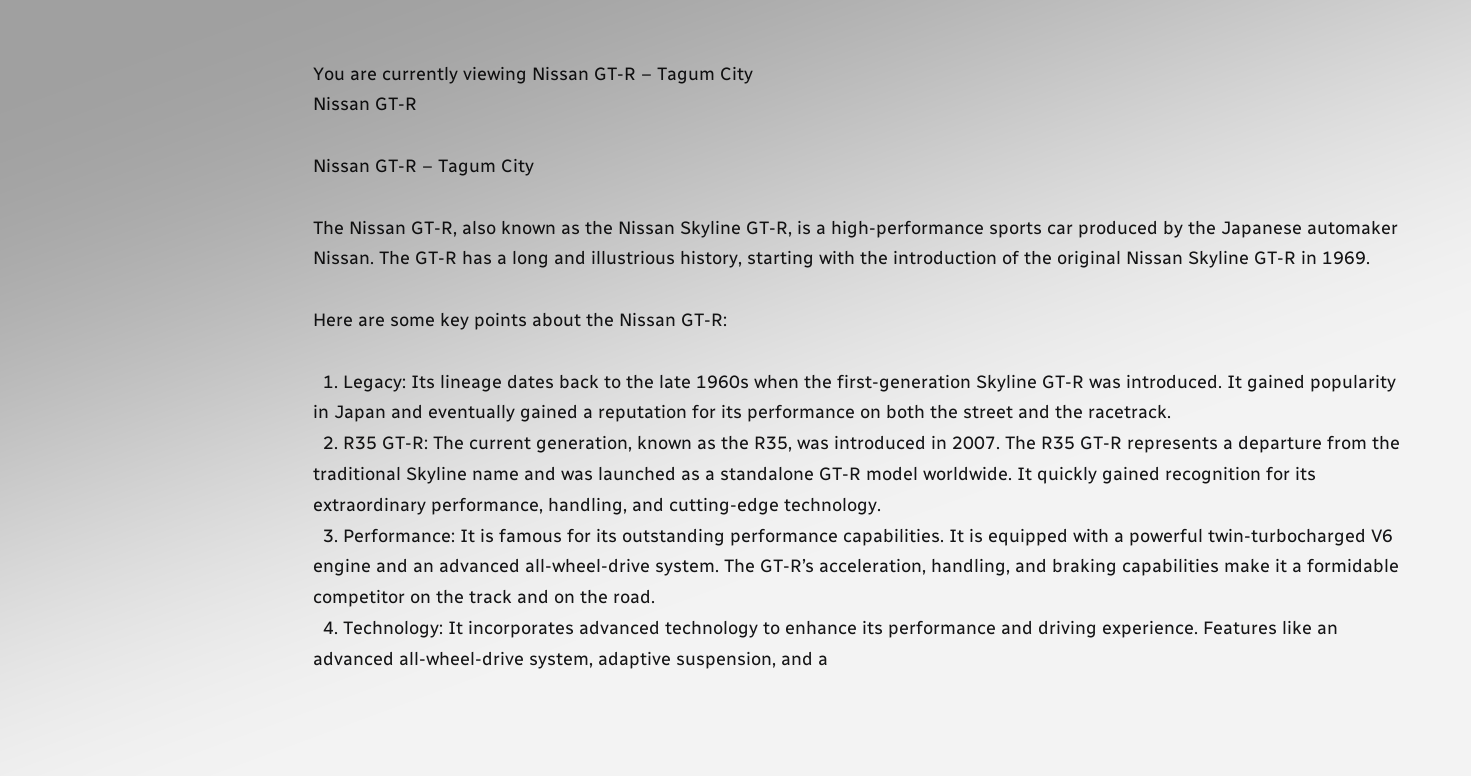You are currently viewing Nissan GT-R – Tagum City
Nissan GT-R

Nissan GT-R – Tagum City

The Nissan GT-R, also known as the Nissan Skyline GT-R, is a high-performance sports car produced by the Japanese automaker Nissan. The GT-R has a long and illustrious history, starting with the introduction of the original Nissan Skyline GT-R in 1969.

Here are some key points about the Nissan GT-R:

  1. Legacy: Its lineage dates back to the late 1960s when the first-generation Skyline GT-R was introduced. It gained popularity in Japan and eventually gained a reputation for its performance on both the street and the racetrack.
  2. R35 GT-R: The current generation, known as the R35, was introduced in 2007. The R35 GT-R represents a departure from the traditional Skyline name and was launched as a standalone GT-R model worldwide. It quickly gained recognition for its extraordinary performance, handling, and cutting-edge technology.
  3. Performance: It is famous for its outstanding performance capabilities. It is equipped with a powerful twin-turbocharged V6 engine and an advanced all-wheel-drive system. The GT-R’s acceleration, handling, and braking capabilities make it a formidable competitor on the track and on the road.
  4. Technology: It incorporates advanced technology to enhance its performance and driving experience. Features like an advanced all-wheel-drive system, adaptive suspension, and a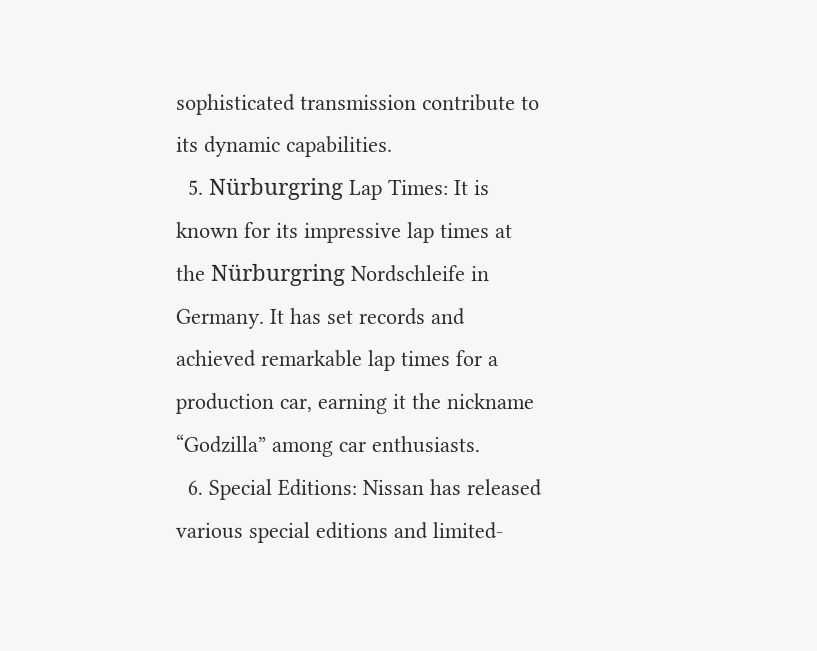sophisticated transmission contribute to its dynamic capabilities.
  5. Nürburgring Lap Times: It is known for its impressive lap times at the Nürburgring Nordschleife in Germany. It has set records and achieved remarkable lap times for a production car, earning it the nickname “Godzilla” among car enthusiasts.
  6. Special Editions: Nissan has released various special editions and limited-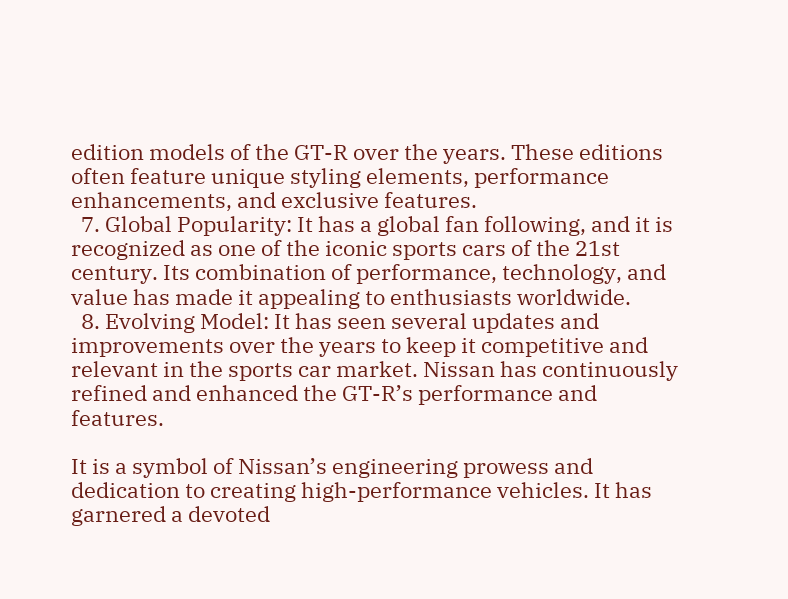edition models of the GT-R over the years. These editions often feature unique styling elements, performance enhancements, and exclusive features.
  7. Global Popularity: It has a global fan following, and it is recognized as one of the iconic sports cars of the 21st century. Its combination of performance, technology, and value has made it appealing to enthusiasts worldwide.
  8. Evolving Model: It has seen several updates and improvements over the years to keep it competitive and relevant in the sports car market. Nissan has continuously refined and enhanced the GT-R’s performance and features.

It is a symbol of Nissan’s engineering prowess and dedication to creating high-performance vehicles. It has garnered a devoted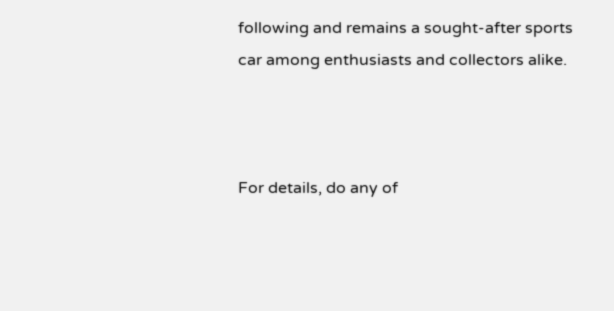following and remains a sought-after sports car among enthusiasts and collectors alike.



For details, do any of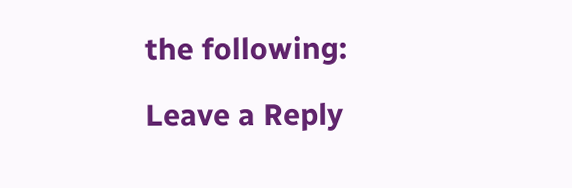the following:

Leave a Reply